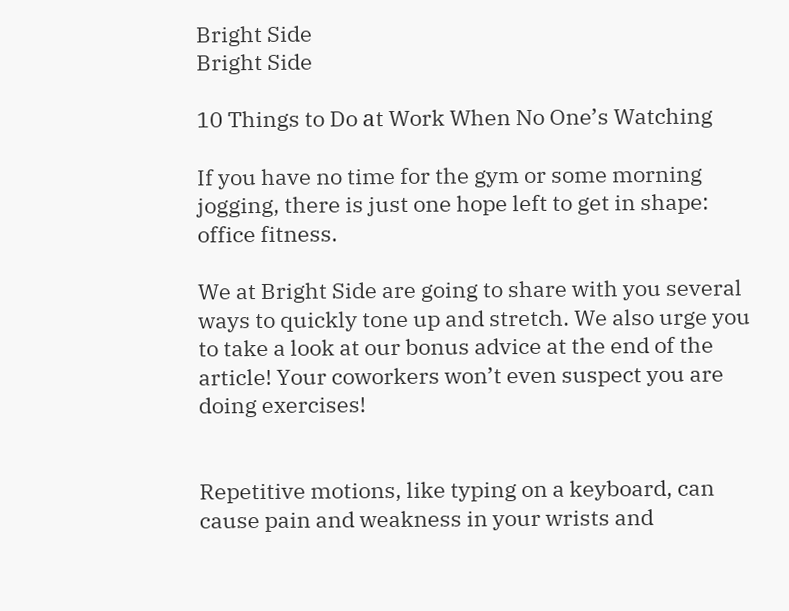Bright Side
Bright Side

10 Things to Do аt Work When No One’s Watching

If you have no time for the gym or some morning jogging, there is just one hope left to get in shape: office fitness.

We at Bright Side are going to share with you several ways to quickly tone up and stretch. We also urge you to take a look at our bonus advice at the end of the article! Your coworkers won’t even suspect you are doing exercises!


Repetitive motions, like typing on a keyboard, can cause pain and weakness in your wrists and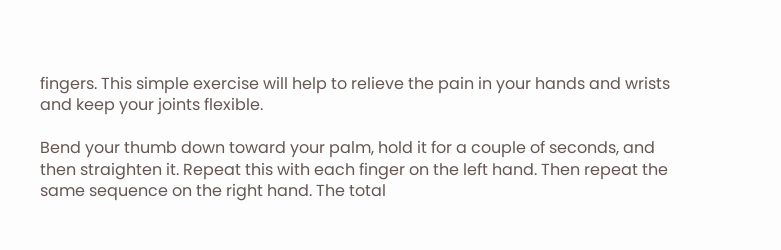fingers. This simple exercise will help to relieve the pain in your hands and wrists and keep your joints flexible.

Bend your thumb down toward your palm, hold it for a couple of seconds, and then straighten it. Repeat this with each finger on the left hand. Then repeat the same sequence on the right hand. The total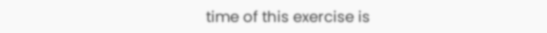time of this exercise is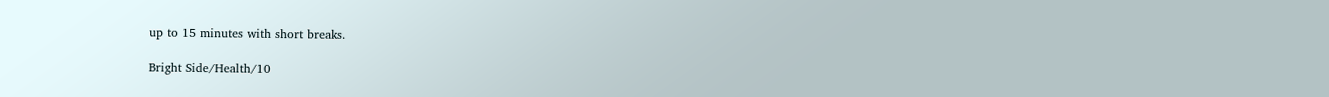up to 15 minutes with short breaks.

Bright Side/Health/10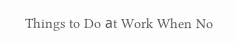Things to Do аt Work When No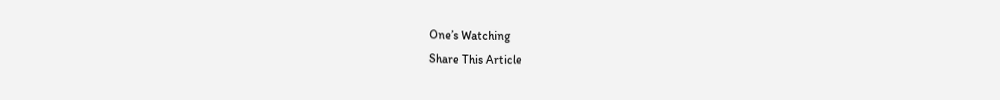One’s Watching
Share This Article